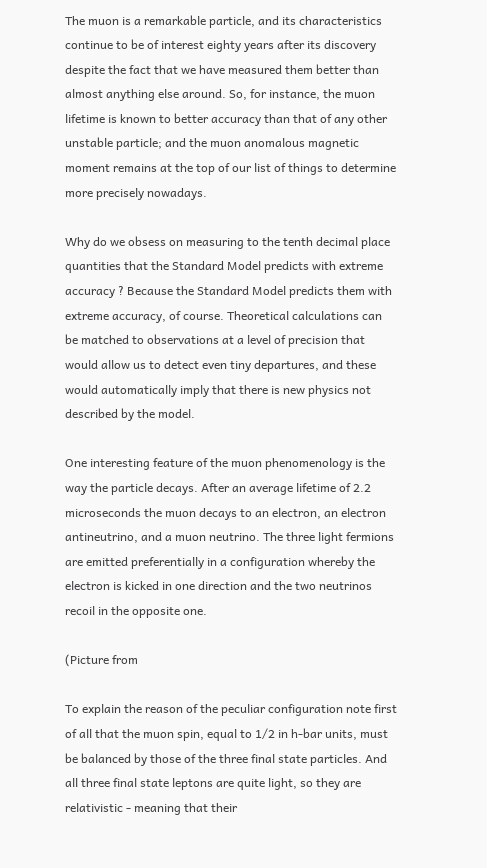The muon is a remarkable particle, and its characteristics continue to be of interest eighty years after its discovery despite the fact that we have measured them better than almost anything else around. So, for instance, the muon lifetime is known to better accuracy than that of any other unstable particle; and the muon anomalous magnetic moment remains at the top of our list of things to determine more precisely nowadays.

Why do we obsess on measuring to the tenth decimal place quantities that the Standard Model predicts with extreme accuracy ? Because the Standard Model predicts them with extreme accuracy, of course. Theoretical calculations can be matched to observations at a level of precision that would allow us to detect even tiny departures, and these would automatically imply that there is new physics not described by the model.

One interesting feature of the muon phenomenology is the way the particle decays. After an average lifetime of 2.2 microseconds the muon decays to an electron, an electron antineutrino, and a muon neutrino. The three light fermions are emitted preferentially in a configuration whereby the electron is kicked in one direction and the two neutrinos recoil in the opposite one.

(Picture from

To explain the reason of the peculiar configuration note first of all that the muon spin, equal to 1/2 in h-bar units, must be balanced by those of the three final state particles. And all three final state leptons are quite light, so they are relativistic - meaning that their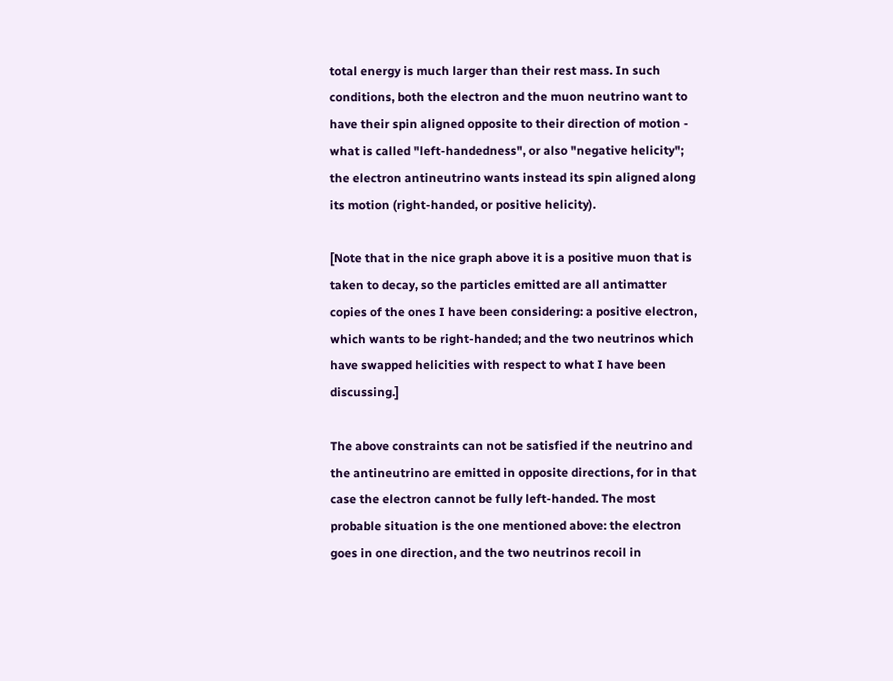total energy is much larger than their rest mass. In such conditions, both the electron and the muon neutrino want to have their spin aligned opposite to their direction of motion - what is called "left-handedness", or also "negative helicity"; the electron antineutrino wants instead its spin aligned along its motion (right-handed, or positive helicity).

[Note that in the nice graph above it is a positive muon that is taken to decay, so the particles emitted are all antimatter copies of the ones I have been considering: a positive electron, which wants to be right-handed; and the two neutrinos which have swapped helicities with respect to what I have been discussing.]

The above constraints can not be satisfied if the neutrino and the antineutrino are emitted in opposite directions, for in that case the electron cannot be fully left-handed. The most probable situation is the one mentioned above: the electron goes in one direction, and the two neutrinos recoil in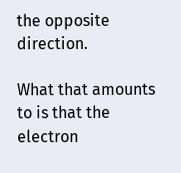the opposite direction.

What that amounts to is that the electron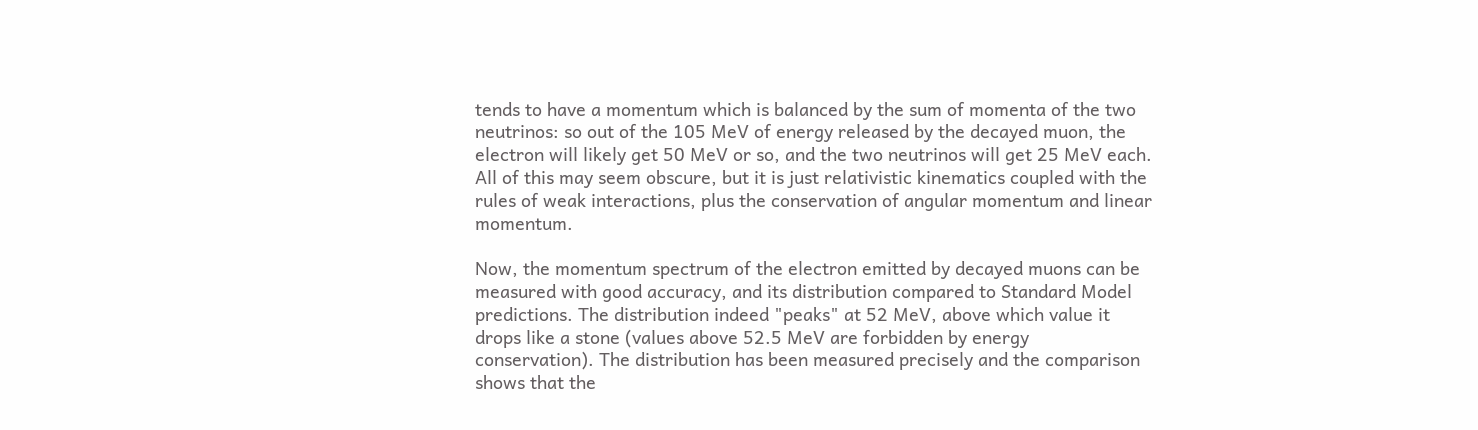tends to have a momentum which is balanced by the sum of momenta of the two neutrinos: so out of the 105 MeV of energy released by the decayed muon, the electron will likely get 50 MeV or so, and the two neutrinos will get 25 MeV each. All of this may seem obscure, but it is just relativistic kinematics coupled with the rules of weak interactions, plus the conservation of angular momentum and linear momentum.

Now, the momentum spectrum of the electron emitted by decayed muons can be measured with good accuracy, and its distribution compared to Standard Model predictions. The distribution indeed "peaks" at 52 MeV, above which value it drops like a stone (values above 52.5 MeV are forbidden by energy conservation). The distribution has been measured precisely and the comparison shows that the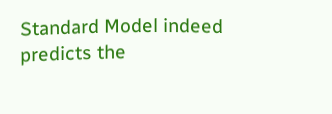Standard Model indeed predicts the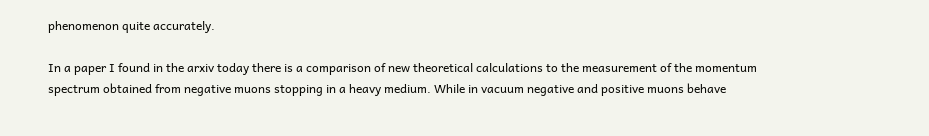phenomenon quite accurately.

In a paper I found in the arxiv today there is a comparison of new theoretical calculations to the measurement of the momentum spectrum obtained from negative muons stopping in a heavy medium. While in vacuum negative and positive muons behave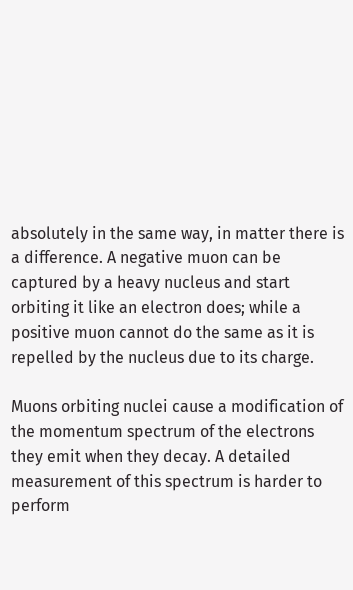absolutely in the same way, in matter there is a difference. A negative muon can be captured by a heavy nucleus and start orbiting it like an electron does; while a positive muon cannot do the same as it is repelled by the nucleus due to its charge.

Muons orbiting nuclei cause a modification of the momentum spectrum of the electrons they emit when they decay. A detailed measurement of this spectrum is harder to perform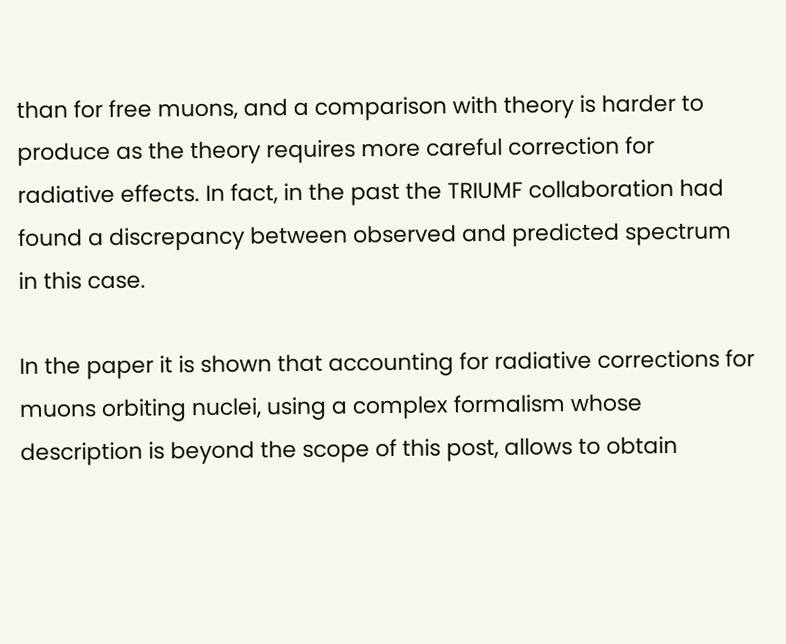than for free muons, and a comparison with theory is harder to produce as the theory requires more careful correction for radiative effects. In fact, in the past the TRIUMF collaboration had found a discrepancy between observed and predicted spectrum in this case.

In the paper it is shown that accounting for radiative corrections for muons orbiting nuclei, using a complex formalism whose description is beyond the scope of this post, allows to obtain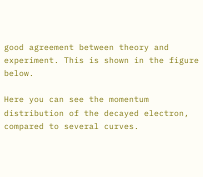good agreement between theory and experiment. This is shown in the figure below.

Here you can see the momentum distribution of the decayed electron, compared to several curves.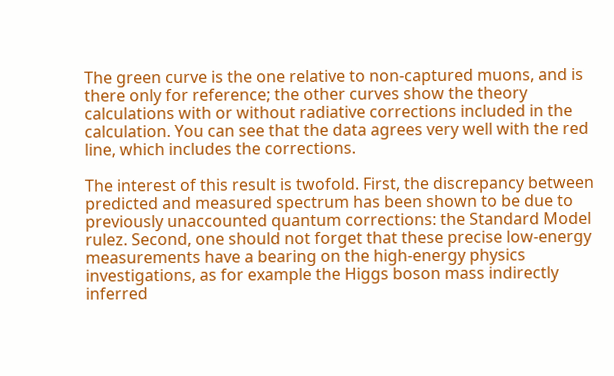The green curve is the one relative to non-captured muons, and is there only for reference; the other curves show the theory calculations with or without radiative corrections included in the calculation. You can see that the data agrees very well with the red line, which includes the corrections.

The interest of this result is twofold. First, the discrepancy between predicted and measured spectrum has been shown to be due to previously unaccounted quantum corrections: the Standard Model rulez. Second, one should not forget that these precise low-energy measurements have a bearing on the high-energy physics investigations, as for example the Higgs boson mass indirectly inferred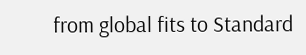from global fits to Standard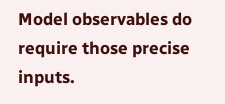Model observables do require those precise inputs.